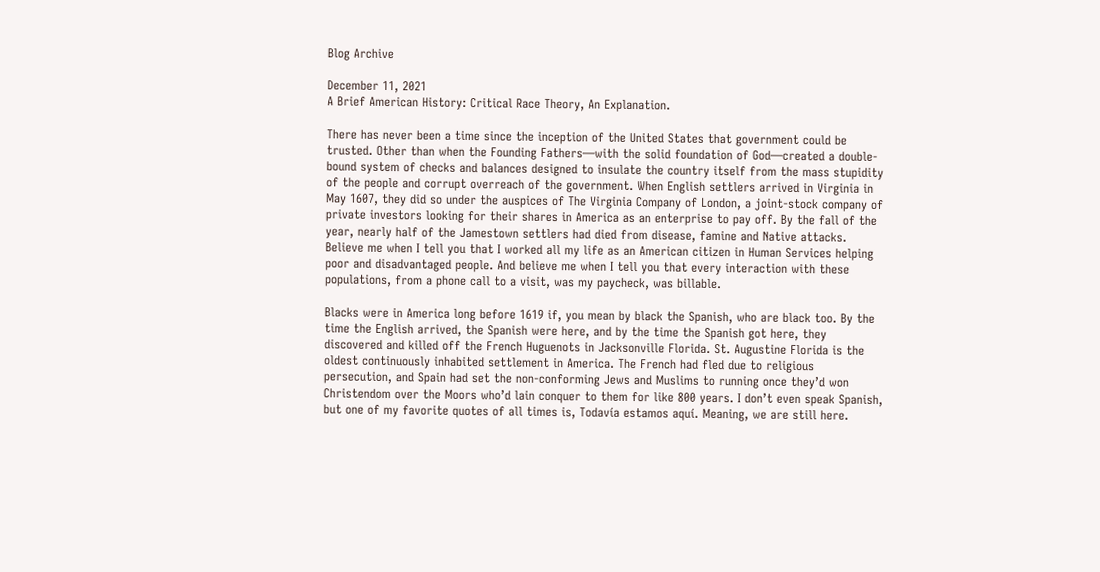Blog Archive

December 11, 2021
A Brief American History: Critical Race Theory, An Explanation.

There has never been a time since the inception of the United States that government could be trusted. Other than when the Founding Fathers—with the solid foundation of God—created a double-bound system of checks and balances designed to insulate the country itself from the mass stupidity of the people and corrupt overreach of the government. When English settlers arrived in Virginia in May 1607, they did so under the auspices of The Virginia Company of London, a joint-stock company of private investors looking for their shares in America as an enterprise to pay off. By the fall of the year, nearly half of the Jamestown settlers had died from disease, famine and Native attacks. Believe me when I tell you that I worked all my life as an American citizen in Human Services helping poor and disadvantaged people. And believe me when I tell you that every interaction with these populations, from a phone call to a visit, was my paycheck, was billable.

Blacks were in America long before 1619 if, you mean by black the Spanish, who are black too. By the time the English arrived, the Spanish were here, and by the time the Spanish got here, they discovered and killed off the French Huguenots in Jacksonville Florida. St. Augustine Florida is the oldest continuously inhabited settlement in America. The French had fled due to religious persecution, and Spain had set the non-conforming Jews and Muslims to running once they’d won Christendom over the Moors who’d lain conquer to them for like 800 years. I don’t even speak Spanish, but one of my favorite quotes of all times is, Todavía estamos aquí. Meaning, we are still here.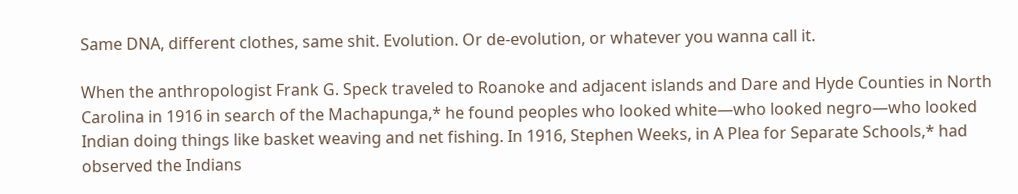Same DNA, different clothes, same shit. Evolution. Or de-evolution, or whatever you wanna call it.

When the anthropologist Frank G. Speck traveled to Roanoke and adjacent islands and Dare and Hyde Counties in North Carolina in 1916 in search of the Machapunga,* he found peoples who looked white—who looked negro—who looked Indian doing things like basket weaving and net fishing. In 1916, Stephen Weeks, in A Plea for Separate Schools,* had observed the Indians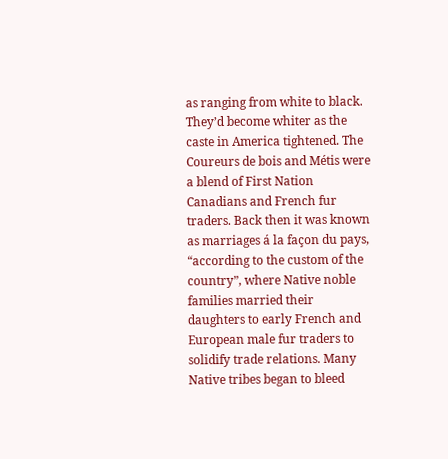as ranging from white to black. They’d become whiter as the caste in America tightened. The Coureurs de bois and Métis were a blend of First Nation Canadians and French fur traders. Back then it was known as marriages á la façon du pays, “according to the custom of the country”, where Native noble families married their daughters to early French and European male fur traders to solidify trade relations. Many Native tribes began to bleed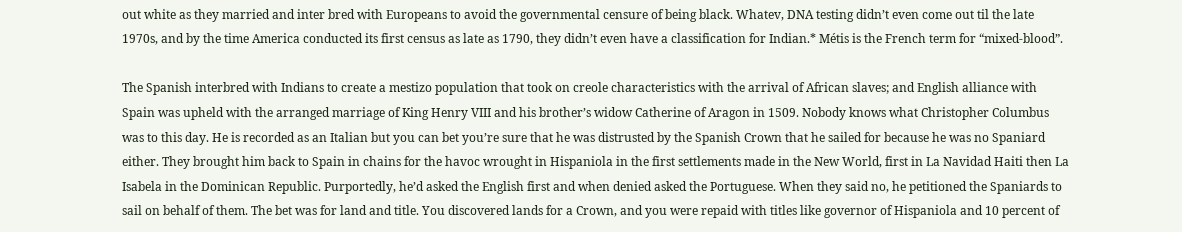out white as they married and inter bred with Europeans to avoid the governmental censure of being black. Whatev, DNA testing didn’t even come out til the late 1970s, and by the time America conducted its first census as late as 1790, they didn’t even have a classification for Indian.* Métis is the French term for “mixed-blood”.

The Spanish interbred with Indians to create a mestizo population that took on creole characteristics with the arrival of African slaves; and English alliance with Spain was upheld with the arranged marriage of King Henry VIII and his brother’s widow Catherine of Aragon in 1509. Nobody knows what Christopher Columbus was to this day. He is recorded as an Italian but you can bet you’re sure that he was distrusted by the Spanish Crown that he sailed for because he was no Spaniard either. They brought him back to Spain in chains for the havoc wrought in Hispaniola in the first settlements made in the New World, first in La Navidad Haiti then La Isabela in the Dominican Republic. Purportedly, he’d asked the English first and when denied asked the Portuguese. When they said no, he petitioned the Spaniards to sail on behalf of them. The bet was for land and title. You discovered lands for a Crown, and you were repaid with titles like governor of Hispaniola and 10 percent of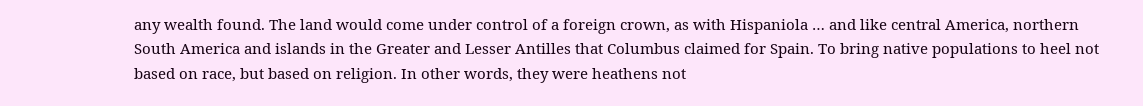any wealth found. The land would come under control of a foreign crown, as with Hispaniola … and like central America, northern South America and islands in the Greater and Lesser Antilles that Columbus claimed for Spain. To bring native populations to heel not based on race, but based on religion. In other words, they were heathens not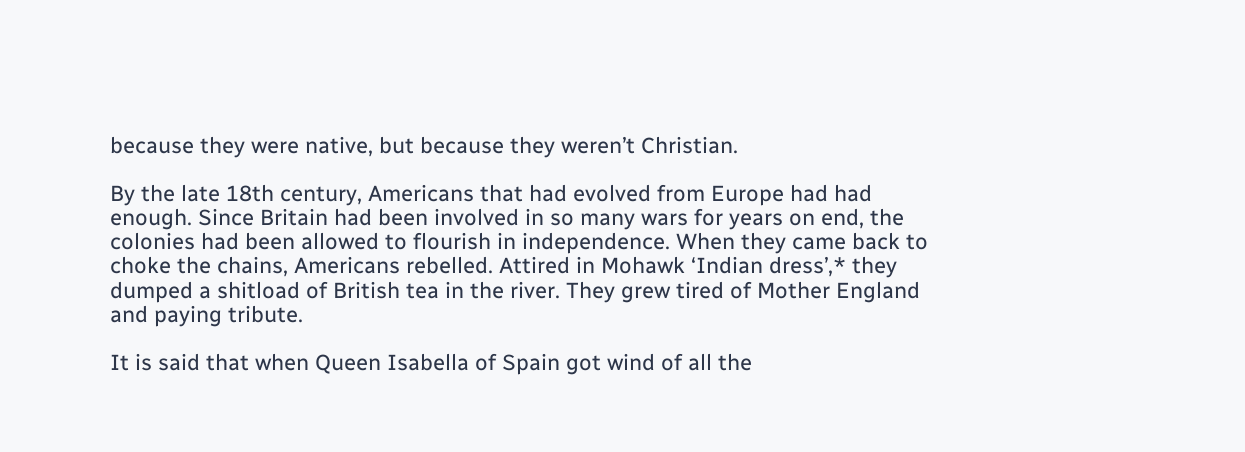because they were native, but because they weren’t Christian.

By the late 18th century, Americans that had evolved from Europe had had enough. Since Britain had been involved in so many wars for years on end, the colonies had been allowed to flourish in independence. When they came back to choke the chains, Americans rebelled. Attired in Mohawk ‘Indian dress’,* they dumped a shitload of British tea in the river. They grew tired of Mother England and paying tribute.

It is said that when Queen Isabella of Spain got wind of all the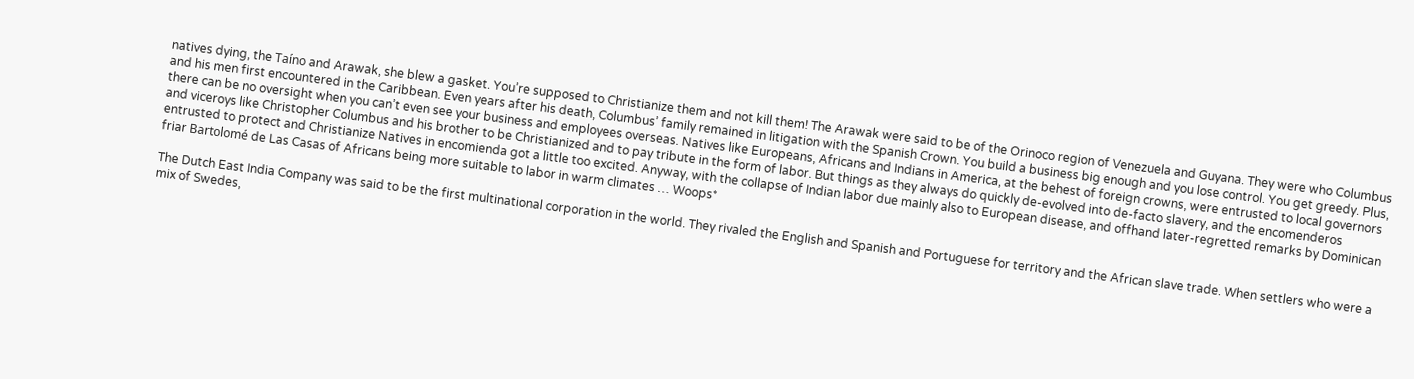natives dying, the Taíno and Arawak, she blew a gasket. You’re supposed to Christianize them and not kill them! The Arawak were said to be of the Orinoco region of Venezuela and Guyana. They were who Columbus and his men first encountered in the Caribbean. Even years after his death, Columbus’ family remained in litigation with the Spanish Crown. You build a business big enough and you lose control. You get greedy. Plus, there can be no oversight when you can’t even see your business and employees overseas. Natives like Europeans, Africans and Indians in America, at the behest of foreign crowns, were entrusted to local governors and viceroys like Christopher Columbus and his brother to be Christianized and to pay tribute in the form of labor. But things as they always do quickly de-evolved into de-facto slavery, and the encomenderos entrusted to protect and Christianize Natives in encomienda got a little too excited. Anyway, with the collapse of Indian labor due mainly also to European disease, and offhand later-regretted remarks by Dominican friar Bartolomé de Las Casas of Africans being more suitable to labor in warm climates … Woops*

The Dutch East India Company was said to be the first multinational corporation in the world. They rivaled the English and Spanish and Portuguese for territory and the African slave trade. When settlers who were a mix of Swedes,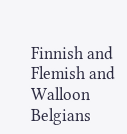Finnish and Flemish and Walloon Belgians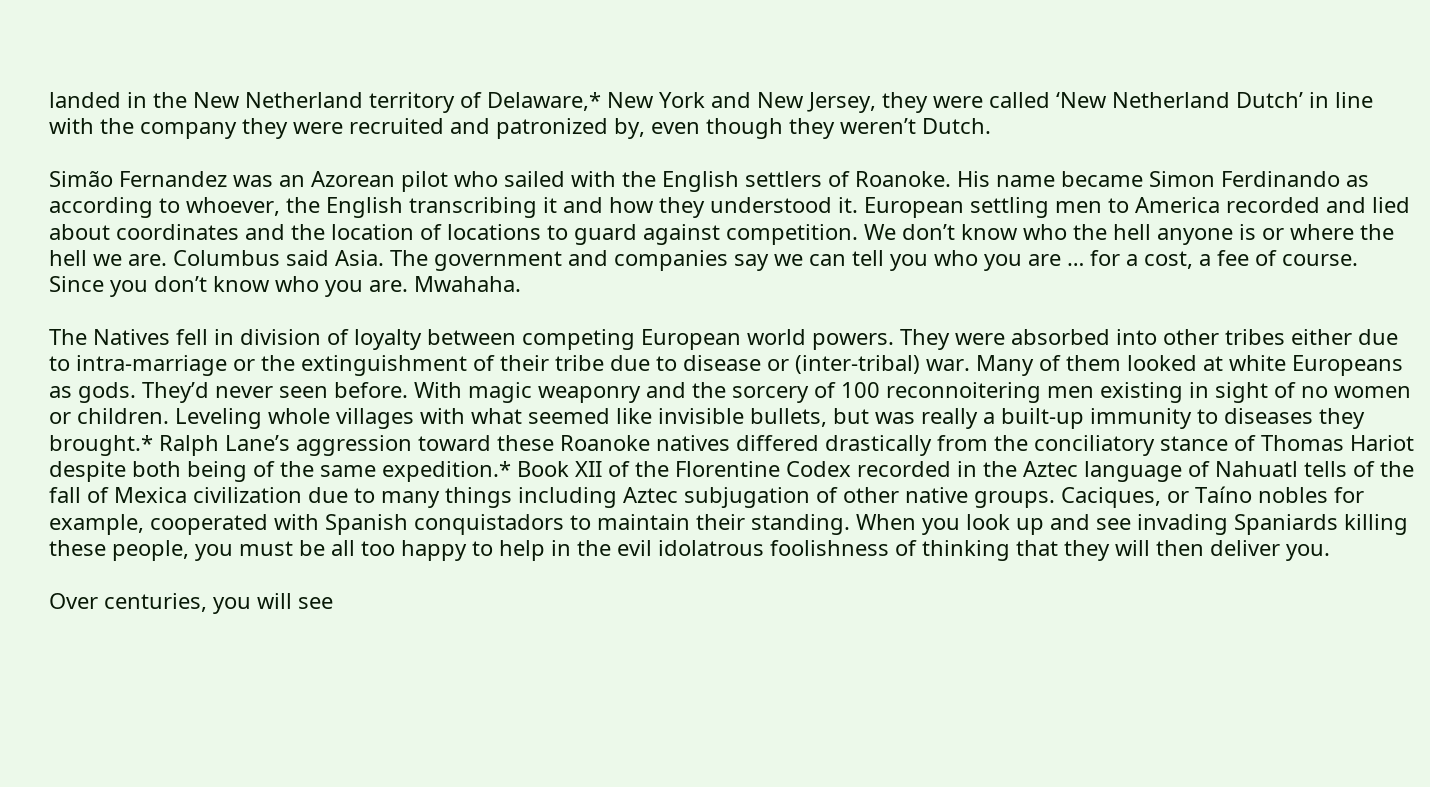landed in the New Netherland territory of Delaware,* New York and New Jersey, they were called ‘New Netherland Dutch’ in line with the company they were recruited and patronized by, even though they weren’t Dutch.

Simão Fernandez was an Azorean pilot who sailed with the English settlers of Roanoke. His name became Simon Ferdinando as according to whoever, the English transcribing it and how they understood it. European settling men to America recorded and lied about coordinates and the location of locations to guard against competition. We don’t know who the hell anyone is or where the hell we are. Columbus said Asia. The government and companies say we can tell you who you are … for a cost, a fee of course. Since you don’t know who you are. Mwahaha.

The Natives fell in division of loyalty between competing European world powers. They were absorbed into other tribes either due to intra-marriage or the extinguishment of their tribe due to disease or (inter-tribal) war. Many of them looked at white Europeans as gods. They’d never seen before. With magic weaponry and the sorcery of 100 reconnoitering men existing in sight of no women or children. Leveling whole villages with what seemed like invisible bullets, but was really a built-up immunity to diseases they brought.* Ralph Lane’s aggression toward these Roanoke natives differed drastically from the conciliatory stance of Thomas Hariot despite both being of the same expedition.* Book XII of the Florentine Codex recorded in the Aztec language of Nahuatl tells of the fall of Mexica civilization due to many things including Aztec subjugation of other native groups. Caciques, or Taíno nobles for example, cooperated with Spanish conquistadors to maintain their standing. When you look up and see invading Spaniards killing these people, you must be all too happy to help in the evil idolatrous foolishness of thinking that they will then deliver you.

Over centuries, you will see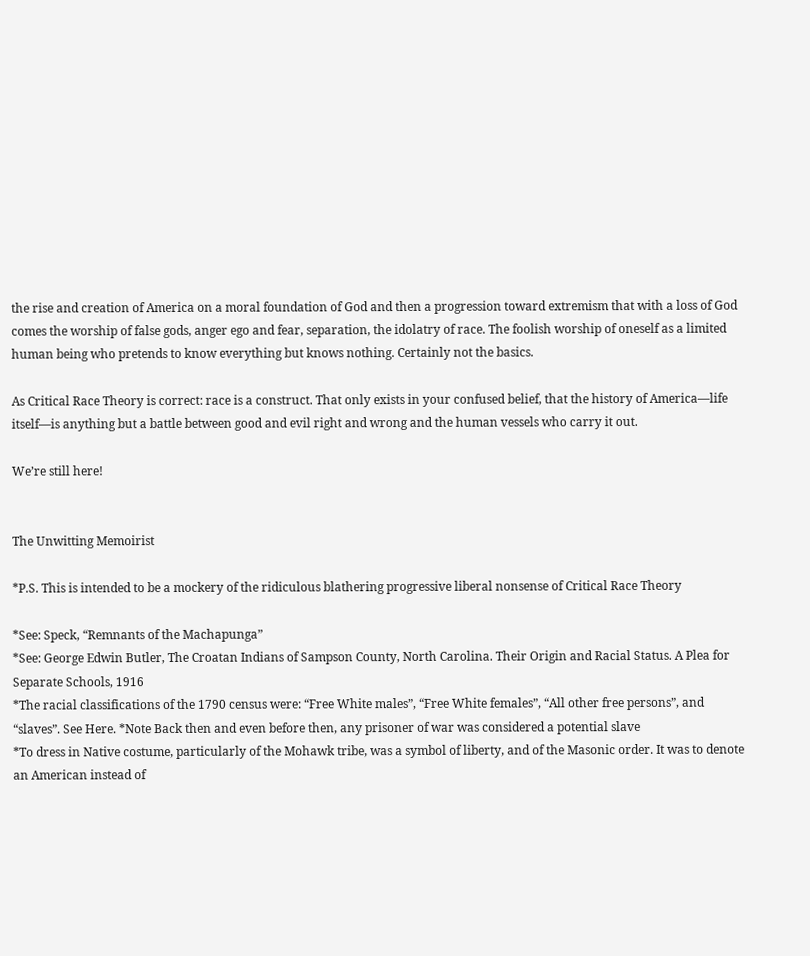the rise and creation of America on a moral foundation of God and then a progression toward extremism that with a loss of God comes the worship of false gods, anger ego and fear, separation, the idolatry of race. The foolish worship of oneself as a limited human being who pretends to know everything but knows nothing. Certainly not the basics.

As Critical Race Theory is correct: race is a construct. That only exists in your confused belief, that the history of America—life itself—is anything but a battle between good and evil right and wrong and the human vessels who carry it out.

We’re still here!


The Unwitting Memoirist

*P.S. This is intended to be a mockery of the ridiculous blathering progressive liberal nonsense of Critical Race Theory

*See: Speck, “Remnants of the Machapunga”
*See: George Edwin Butler, The Croatan Indians of Sampson County, North Carolina. Their Origin and Racial Status. A Plea for Separate Schools, 1916
*The racial classifications of the 1790 census were: “Free White males”, “Free White females”, “All other free persons”, and “slaves”. See Here. *Note Back then and even before then, any prisoner of war was considered a potential slave
*To dress in Native costume, particularly of the Mohawk tribe, was a symbol of liberty, and of the Masonic order. It was to denote an American instead of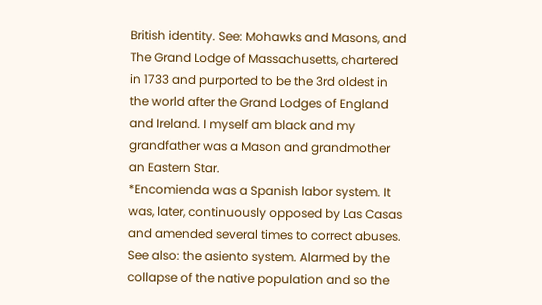British identity. See: Mohawks and Masons, and The Grand Lodge of Massachusetts, chartered in 1733 and purported to be the 3rd oldest in the world after the Grand Lodges of England and Ireland. I myself am black and my grandfather was a Mason and grandmother an Eastern Star.
*Encomienda was a Spanish labor system. It was, later, continuously opposed by Las Casas and amended several times to correct abuses. See also: the asiento system. Alarmed by the collapse of the native population and so the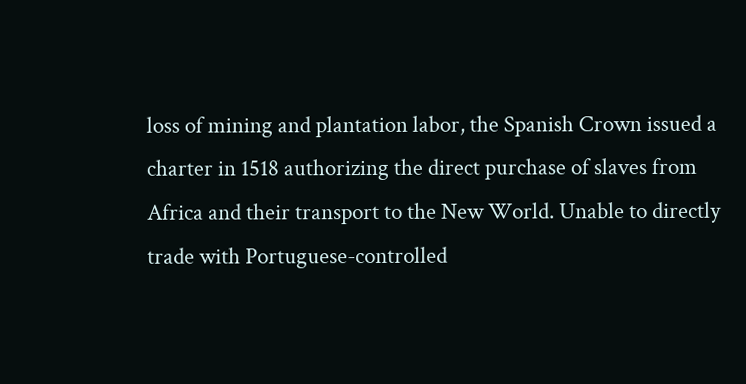loss of mining and plantation labor, the Spanish Crown issued a charter in 1518 authorizing the direct purchase of slaves from Africa and their transport to the New World. Unable to directly trade with Portuguese-controlled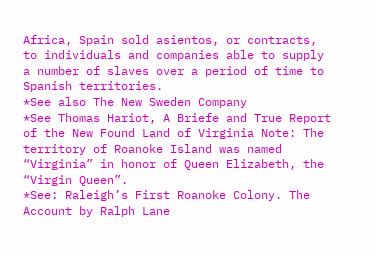Africa, Spain sold asientos, or contracts, to individuals and companies able to supply a number of slaves over a period of time to Spanish territories.
*See also The New Sweden Company
*See Thomas Hariot, A Briefe and True Report of the New Found Land of Virginia Note: The territory of Roanoke Island was named “Virginia” in honor of Queen Elizabeth, the “Virgin Queen”.
*See: Raleigh’s First Roanoke Colony. The Account by Ralph Lane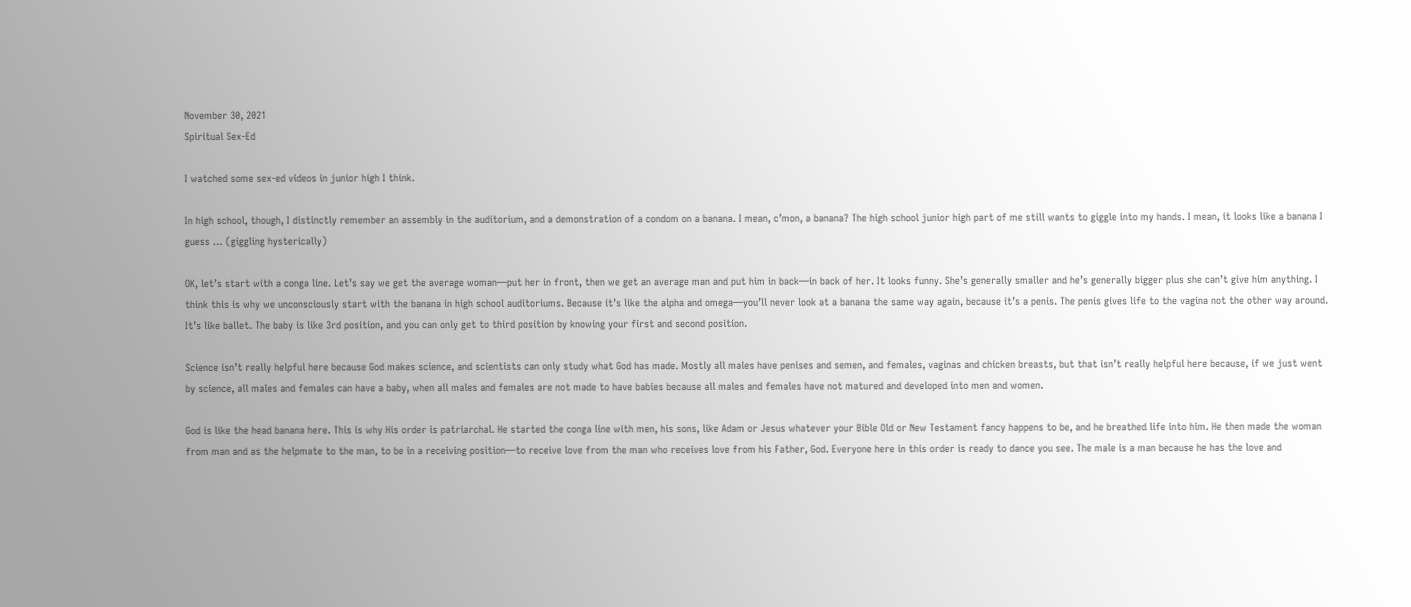November 30, 2021
Spiritual Sex-Ed

I watched some sex-ed videos in junior high I think.

In high school, though, I distinctly remember an assembly in the auditorium, and a demonstration of a condom on a banana. I mean, c’mon, a banana? The high school junior high part of me still wants to giggle into my hands. I mean, it looks like a banana I guess … (giggling hysterically)

OK, let’s start with a conga line. Let’s say we get the average woman—put her in front, then we get an average man and put him in back—in back of her. It looks funny. She’s generally smaller and he’s generally bigger plus she can’t give him anything. I think this is why we unconsciously start with the banana in high school auditoriums. Because it’s like the alpha and omega—you’ll never look at a banana the same way again, because it’s a penis. The penis gives life to the vagina not the other way around. It’s like ballet. The baby is like 3rd position, and you can only get to third position by knowing your first and second position.

Science isn’t really helpful here because God makes science, and scientists can only study what God has made. Mostly all males have penises and semen, and females, vaginas and chicken breasts, but that isn’t really helpful here because, if we just went by science, all males and females can have a baby, when all males and females are not made to have babies because all males and females have not matured and developed into men and women.

God is like the head banana here. This is why His order is patriarchal. He started the conga line with men, his sons, like Adam or Jesus whatever your Bible Old or New Testament fancy happens to be, and he breathed life into him. He then made the woman from man and as the helpmate to the man, to be in a receiving position—to receive love from the man who receives love from his Father, God. Everyone here in this order is ready to dance you see. The male is a man because he has the love and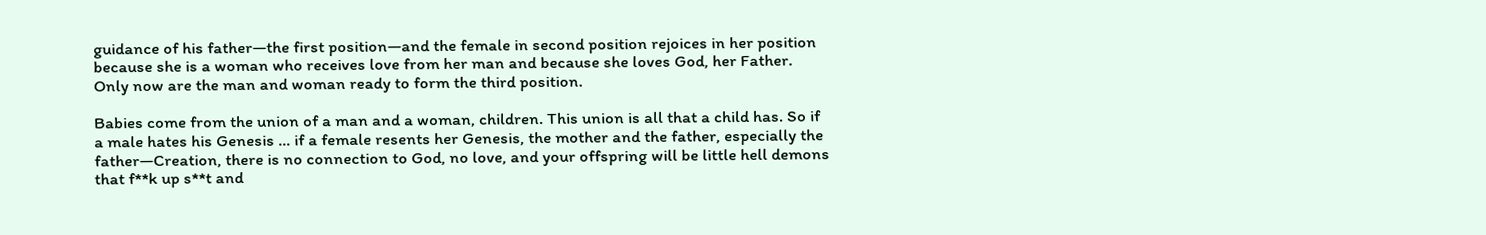guidance of his father—the first position—and the female in second position rejoices in her position because she is a woman who receives love from her man and because she loves God, her Father. Only now are the man and woman ready to form the third position.

Babies come from the union of a man and a woman, children. This union is all that a child has. So if a male hates his Genesis … if a female resents her Genesis, the mother and the father, especially the father—Creation, there is no connection to God, no love, and your offspring will be little hell demons that f**k up s**t and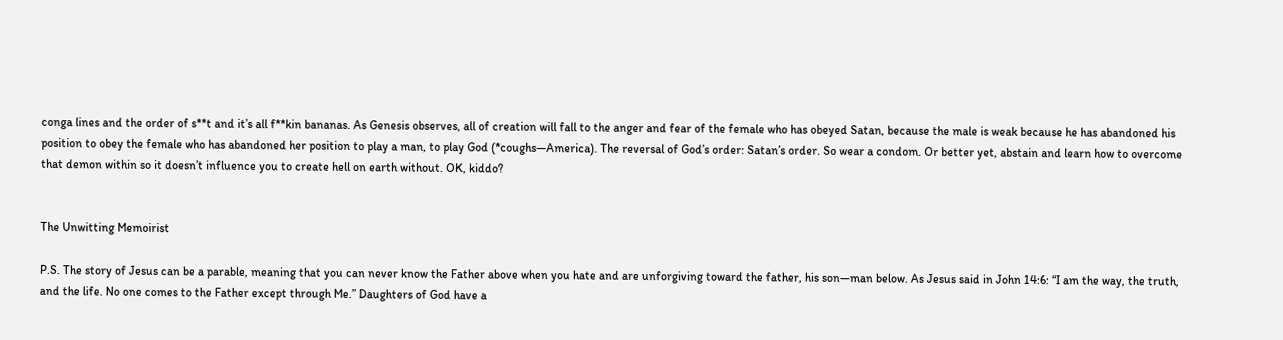conga lines and the order of s**t and it’s all f**kin bananas. As Genesis observes, all of creation will fall to the anger and fear of the female who has obeyed Satan, because the male is weak because he has abandoned his position to obey the female who has abandoned her position to play a man, to play God (*coughs—America). The reversal of God’s order: Satan’s order. So wear a condom. Or better yet, abstain and learn how to overcome that demon within so it doesn’t influence you to create hell on earth without. OK, kiddo?


The Unwitting Memoirist

P.S. The story of Jesus can be a parable, meaning that you can never know the Father above when you hate and are unforgiving toward the father, his son—man below. As Jesus said in John 14:6: “I am the way, the truth, and the life. No one comes to the Father except through Me.” Daughters of God have a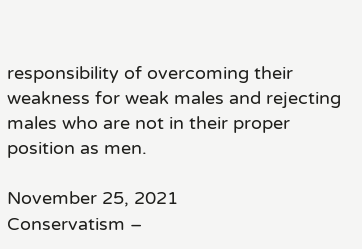responsibility of overcoming their weakness for weak males and rejecting males who are not in their proper position as men.

November 25, 2021
Conservatism –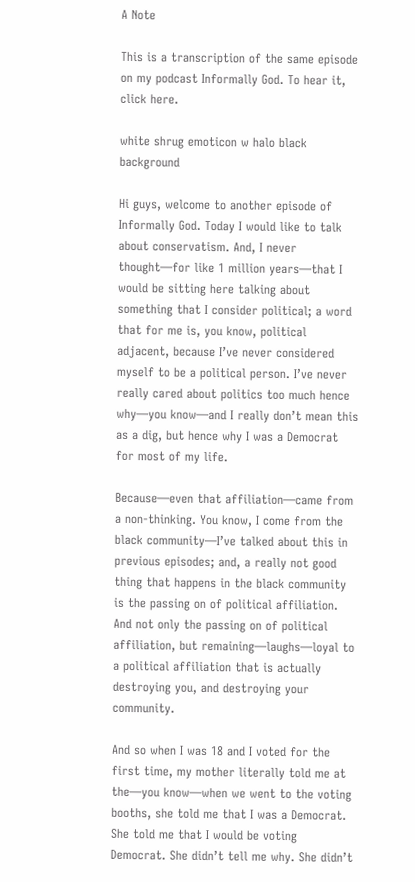A Note

This is a transcription of the same episode on my podcast Informally God. To hear it, click here.

white shrug emoticon w halo black background

Hi guys, welcome to another episode of Informally God. Today I would like to talk about conservatism. And, I never thought—for like 1 million years—that I would be sitting here talking about something that I consider political; a word that for me is, you know, political adjacent, because I’ve never considered myself to be a political person. I’ve never really cared about politics too much hence why—you know—and I really don’t mean this as a dig, but hence why I was a Democrat for most of my life.

Because—even that affiliation—came from a non-thinking. You know, I come from the black community—I’ve talked about this in previous episodes; and, a really not good thing that happens in the black community is the passing on of political affiliation. And not only the passing on of political affiliation, but remaining—laughs—loyal to a political affiliation that is actually destroying you, and destroying your community.

And so when I was 18 and I voted for the first time, my mother literally told me at the—you know—when we went to the voting booths, she told me that I was a Democrat. She told me that I would be voting Democrat. She didn’t tell me why. She didn’t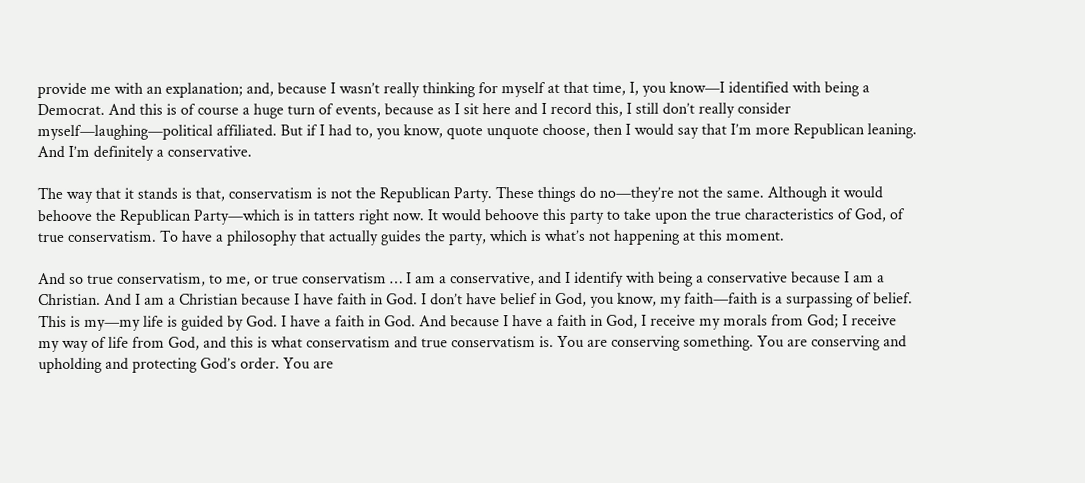provide me with an explanation; and, because I wasn’t really thinking for myself at that time, I, you know—I identified with being a Democrat. And this is of course a huge turn of events, because as I sit here and I record this, I still don’t really consider myself—laughing—political affiliated. But if I had to, you know, quote unquote choose, then I would say that I’m more Republican leaning. And I’m definitely a conservative.

The way that it stands is that, conservatism is not the Republican Party. These things do no—they’re not the same. Although it would behoove the Republican Party—which is in tatters right now. It would behoove this party to take upon the true characteristics of God, of true conservatism. To have a philosophy that actually guides the party, which is what’s not happening at this moment.

And so true conservatism, to me, or true conservatism … I am a conservative, and I identify with being a conservative because I am a Christian. And I am a Christian because I have faith in God. I don’t have belief in God, you know, my faith—faith is a surpassing of belief. This is my—my life is guided by God. I have a faith in God. And because I have a faith in God, I receive my morals from God; I receive my way of life from God, and this is what conservatism and true conservatism is. You are conserving something. You are conserving and upholding and protecting God’s order. You are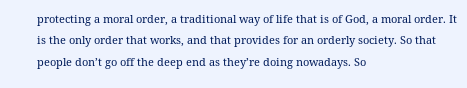protecting a moral order, a traditional way of life that is of God, a moral order. It is the only order that works, and that provides for an orderly society. So that people don’t go off the deep end as they’re doing nowadays. So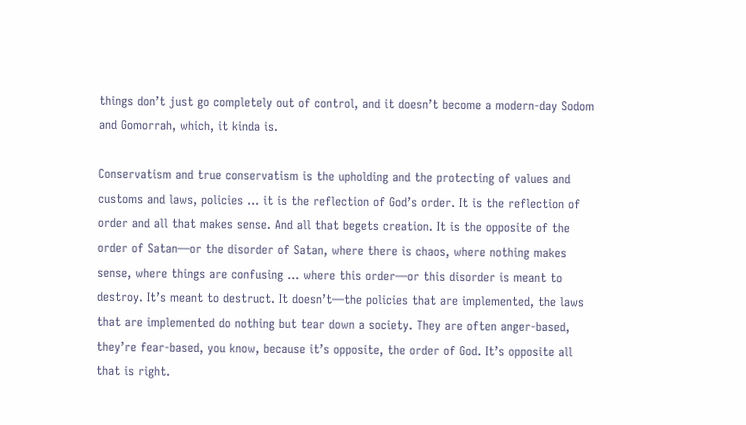things don’t just go completely out of control, and it doesn’t become a modern-day Sodom and Gomorrah, which, it kinda is.

Conservatism and true conservatism is the upholding and the protecting of values and customs and laws, policies … it is the reflection of God’s order. It is the reflection of order and all that makes sense. And all that begets creation. It is the opposite of the order of Satan—or the disorder of Satan, where there is chaos, where nothing makes sense, where things are confusing … where this order—or this disorder is meant to destroy. It’s meant to destruct. It doesn’t—the policies that are implemented, the laws that are implemented do nothing but tear down a society. They are often anger-based, they’re fear-based, you know, because it’s opposite, the order of God. It’s opposite all that is right.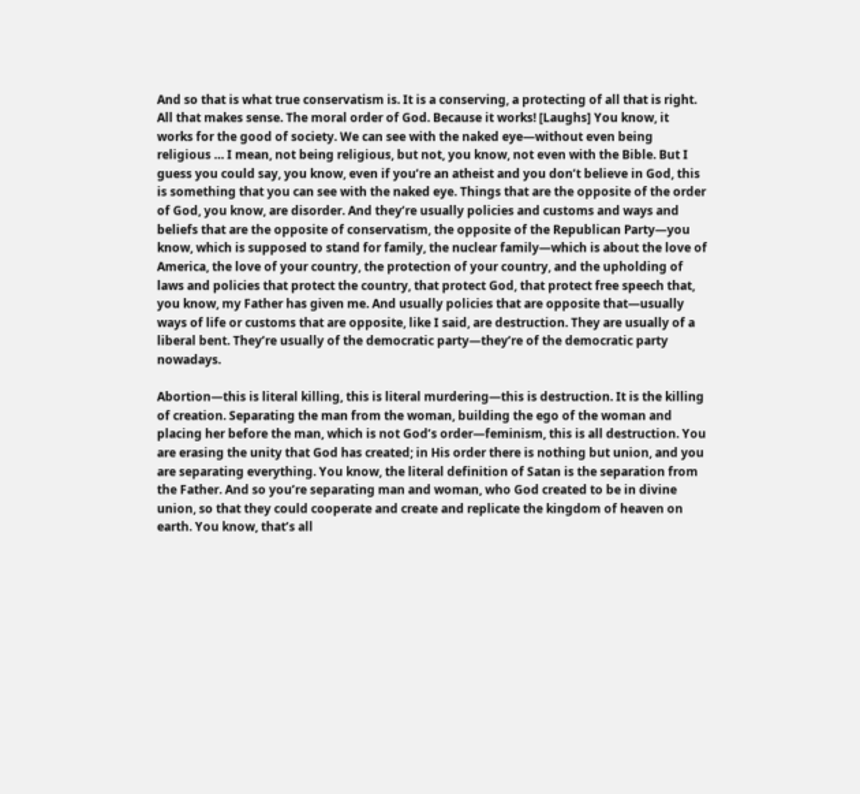And so that is what true conservatism is. It is a conserving, a protecting of all that is right. All that makes sense. The moral order of God. Because it works! [Laughs] You know, it works for the good of society. We can see with the naked eye—without even being religious … I mean, not being religious, but not, you know, not even with the Bible. But I guess you could say, you know, even if you’re an atheist and you don’t believe in God, this is something that you can see with the naked eye. Things that are the opposite of the order of God, you know, are disorder. And they’re usually policies and customs and ways and beliefs that are the opposite of conservatism, the opposite of the Republican Party—you know, which is supposed to stand for family, the nuclear family—which is about the love of America, the love of your country, the protection of your country, and the upholding of laws and policies that protect the country, that protect God, that protect free speech that, you know, my Father has given me. And usually policies that are opposite that—usually ways of life or customs that are opposite, like I said, are destruction. They are usually of a liberal bent. They’re usually of the democratic party—they’re of the democratic party nowadays.

Abortion—this is literal killing, this is literal murdering—this is destruction. It is the killing of creation. Separating the man from the woman, building the ego of the woman and placing her before the man, which is not God’s order—feminism, this is all destruction. You are erasing the unity that God has created; in His order there is nothing but union, and you are separating everything. You know, the literal definition of Satan is the separation from the Father. And so you’re separating man and woman, who God created to be in divine union, so that they could cooperate and create and replicate the kingdom of heaven on earth. You know, that’s all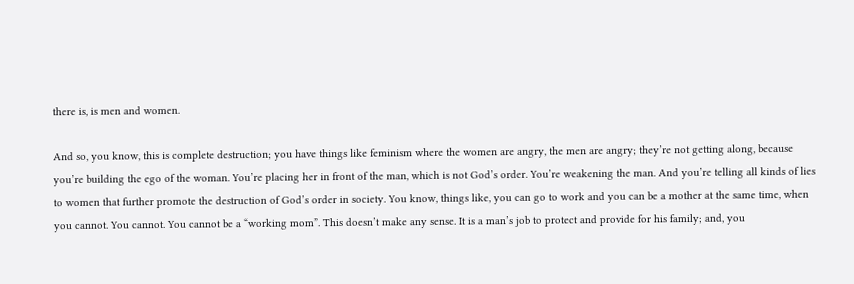there is, is men and women.

And so, you know, this is complete destruction; you have things like feminism where the women are angry, the men are angry; they’re not getting along, because you’re building the ego of the woman. You’re placing her in front of the man, which is not God’s order. You’re weakening the man. And you’re telling all kinds of lies to women that further promote the destruction of God’s order in society. You know, things like, you can go to work and you can be a mother at the same time, when you cannot. You cannot. You cannot be a “working mom”. This doesn’t make any sense. It is a man’s job to protect and provide for his family; and, you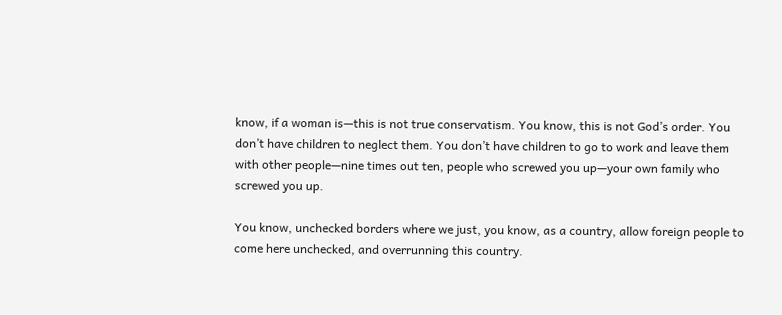know, if a woman is—this is not true conservatism. You know, this is not God’s order. You don’t have children to neglect them. You don’t have children to go to work and leave them with other people—nine times out ten, people who screwed you up—your own family who screwed you up.

You know, unchecked borders where we just, you know, as a country, allow foreign people to come here unchecked, and overrunning this country.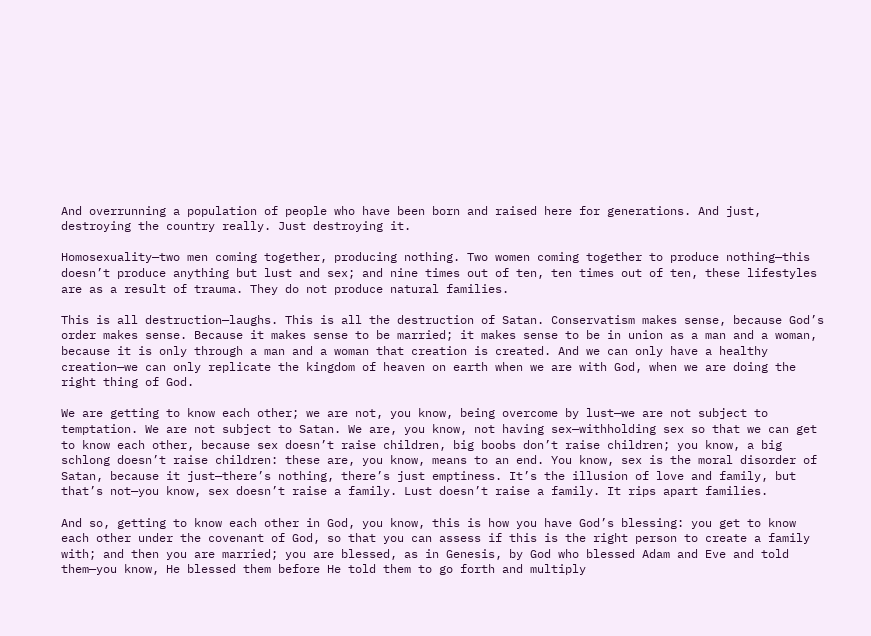And overrunning a population of people who have been born and raised here for generations. And just, destroying the country really. Just destroying it.

Homosexuality—two men coming together, producing nothing. Two women coming together to produce nothing—this doesn’t produce anything but lust and sex; and nine times out of ten, ten times out of ten, these lifestyles are as a result of trauma. They do not produce natural families.

This is all destruction—laughs. This is all the destruction of Satan. Conservatism makes sense, because God’s order makes sense. Because it makes sense to be married; it makes sense to be in union as a man and a woman, because it is only through a man and a woman that creation is created. And we can only have a healthy creation—we can only replicate the kingdom of heaven on earth when we are with God, when we are doing the right thing of God.

We are getting to know each other; we are not, you know, being overcome by lust—we are not subject to temptation. We are not subject to Satan. We are, you know, not having sex—withholding sex so that we can get to know each other, because sex doesn’t raise children, big boobs don’t raise children; you know, a big schlong doesn’t raise children: these are, you know, means to an end. You know, sex is the moral disorder of Satan, because it just—there’s nothing, there’s just emptiness. It’s the illusion of love and family, but that’s not—you know, sex doesn’t raise a family. Lust doesn’t raise a family. It rips apart families.

And so, getting to know each other in God, you know, this is how you have God’s blessing: you get to know each other under the covenant of God, so that you can assess if this is the right person to create a family with; and then you are married; you are blessed, as in Genesis, by God who blessed Adam and Eve and told them—you know, He blessed them before He told them to go forth and multiply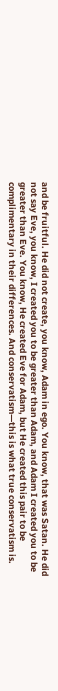and be fruitful. He did not create, you know, Adam in ego. You know, that was Satan. He did not say Eve, you know, I created you to be greater than Adam, and Adam I created you to be greater than Eve. You know, He created Eve for Adam, but He created this pair to be complimentary in their differences. And conservatism—this is what true conservatism is.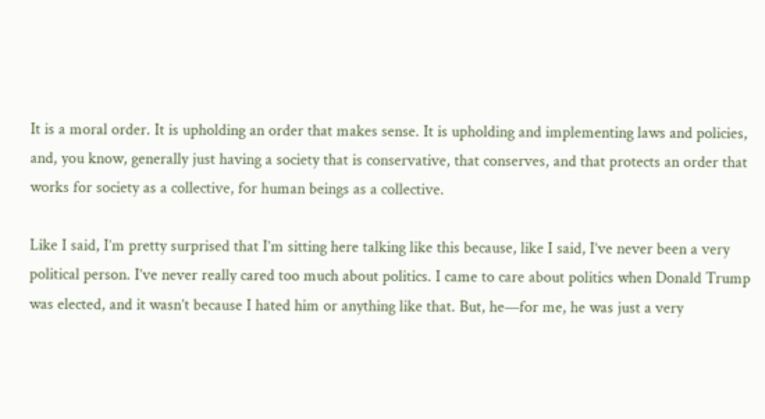It is a moral order. It is upholding an order that makes sense. It is upholding and implementing laws and policies, and, you know, generally just having a society that is conservative, that conserves, and that protects an order that works for society as a collective, for human beings as a collective.

Like I said, I’m pretty surprised that I’m sitting here talking like this because, like I said, I’ve never been a very political person. I’ve never really cared too much about politics. I came to care about politics when Donald Trump was elected, and it wasn’t because I hated him or anything like that. But, he—for me, he was just a very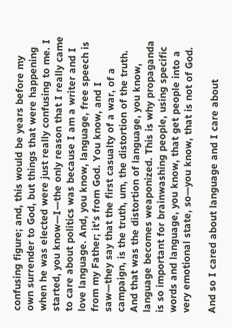confusing figure; and, this would be years before my own surrender to God, but things that were happening when he was elected were just really confusing to me. I started, you know—I—the only reason that I really came to care about politics was because I am a writer and I love language. And, you know, language, free speech is from my Father; it’s from God. You know, and I saw—they say that the first casualty of a war, of a campaign, is the truth, um, the distortion of the truth. And that was the distortion of language, you know, language becomes weaponized. This is why propaganda is so important for brainwashing people, using specific words and language, you know, that get people into a very emotional state, so—you know, that is not of God.

And so I cared about language and I care about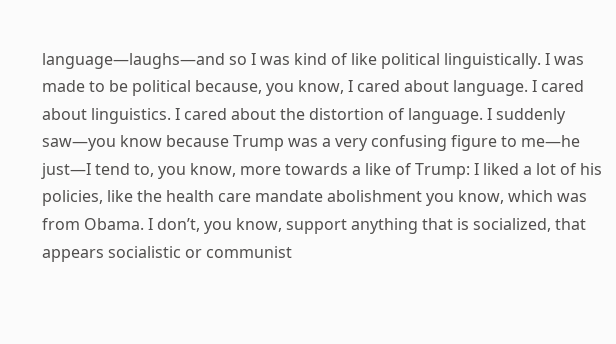language—laughs—and so I was kind of like political linguistically. I was made to be political because, you know, I cared about language. I cared about linguistics. I cared about the distortion of language. I suddenly saw—you know because Trump was a very confusing figure to me—he just—I tend to, you know, more towards a like of Trump: I liked a lot of his policies, like the health care mandate abolishment you know, which was from Obama. I don’t, you know, support anything that is socialized, that appears socialistic or communist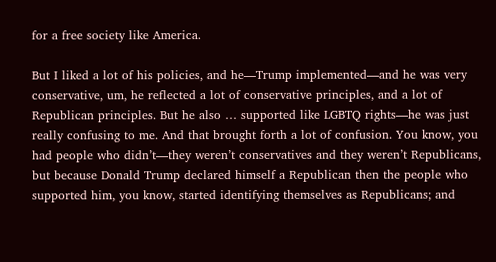for a free society like America.

But I liked a lot of his policies, and he—Trump implemented—and he was very conservative, um, he reflected a lot of conservative principles, and a lot of Republican principles. But he also … supported like LGBTQ rights—he was just really confusing to me. And that brought forth a lot of confusion. You know, you had people who didn’t—they weren’t conservatives and they weren’t Republicans, but because Donald Trump declared himself a Republican then the people who supported him, you know, started identifying themselves as Republicans; and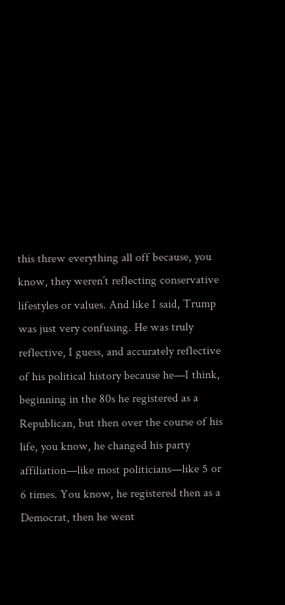this threw everything all off because, you know, they weren’t reflecting conservative lifestyles or values. And like I said, Trump was just very confusing. He was truly reflective, I guess, and accurately reflective of his political history because he—I think, beginning in the 80s he registered as a Republican, but then over the course of his life, you know, he changed his party affiliation—like most politicians—like 5 or 6 times. You know, he registered then as a Democrat, then he went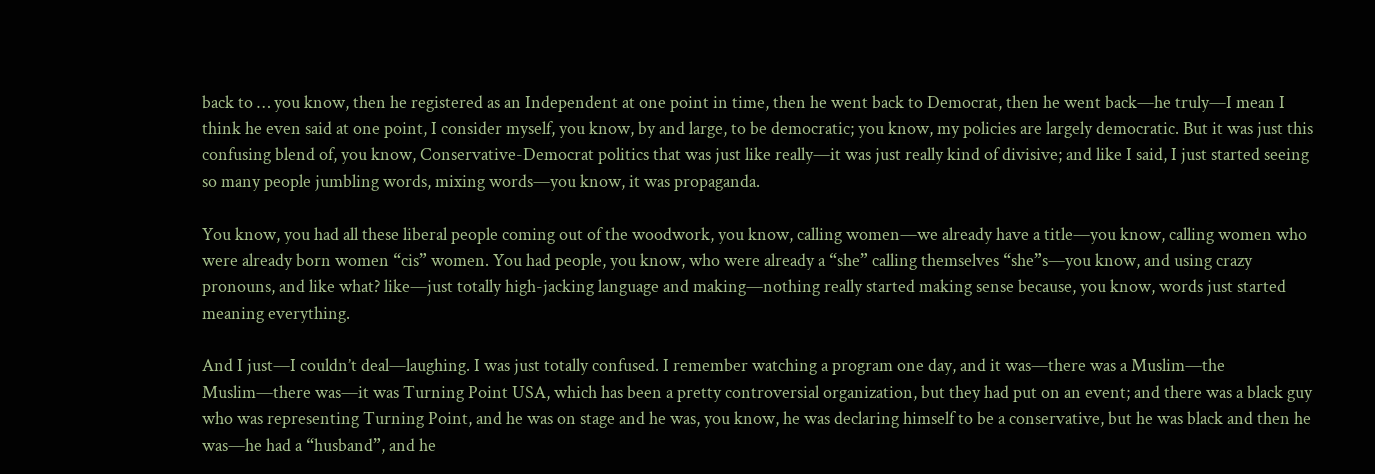back to … you know, then he registered as an Independent at one point in time, then he went back to Democrat, then he went back—he truly—I mean I think he even said at one point, I consider myself, you know, by and large, to be democratic; you know, my policies are largely democratic. But it was just this confusing blend of, you know, Conservative-Democrat politics that was just like really—it was just really kind of divisive; and like I said, I just started seeing so many people jumbling words, mixing words—you know, it was propaganda.

You know, you had all these liberal people coming out of the woodwork, you know, calling women—we already have a title—you know, calling women who were already born women “cis” women. You had people, you know, who were already a “she” calling themselves “she”s—you know, and using crazy pronouns, and like what? like—just totally high-jacking language and making—nothing really started making sense because, you know, words just started meaning everything.

And I just—I couldn’t deal—laughing. I was just totally confused. I remember watching a program one day, and it was—there was a Muslim—the Muslim—there was—it was Turning Point USA, which has been a pretty controversial organization, but they had put on an event; and there was a black guy who was representing Turning Point, and he was on stage and he was, you know, he was declaring himself to be a conservative, but he was black and then he was—he had a “husband”, and he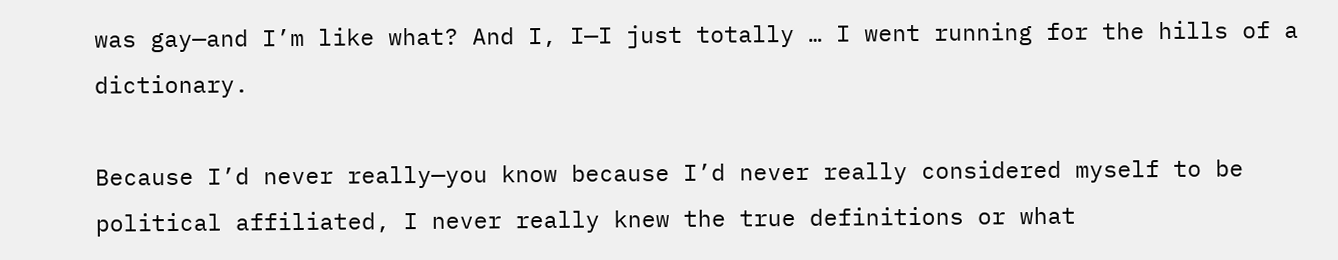was gay—and I’m like what? And I, I—I just totally … I went running for the hills of a dictionary.

Because I’d never really—you know because I’d never really considered myself to be political affiliated, I never really knew the true definitions or what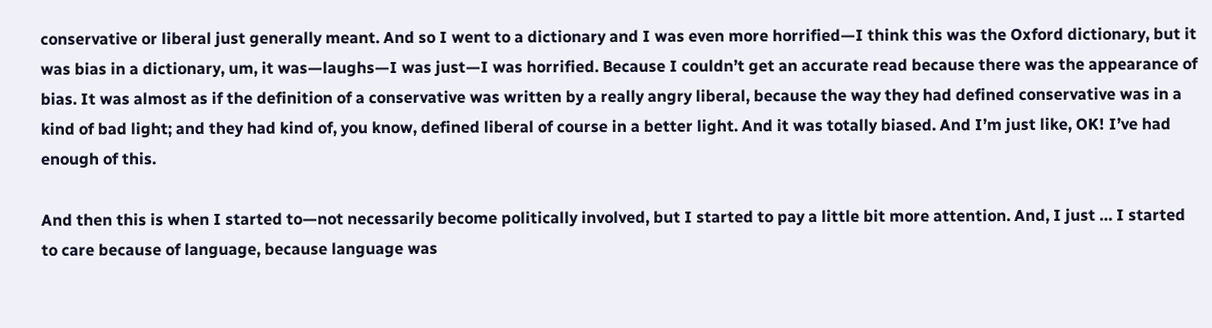conservative or liberal just generally meant. And so I went to a dictionary and I was even more horrified—I think this was the Oxford dictionary, but it was bias in a dictionary, um, it was—laughs—I was just—I was horrified. Because I couldn’t get an accurate read because there was the appearance of bias. It was almost as if the definition of a conservative was written by a really angry liberal, because the way they had defined conservative was in a kind of bad light; and they had kind of, you know, defined liberal of course in a better light. And it was totally biased. And I’m just like, OK! I’ve had enough of this.

And then this is when I started to—not necessarily become politically involved, but I started to pay a little bit more attention. And, I just … I started to care because of language, because language was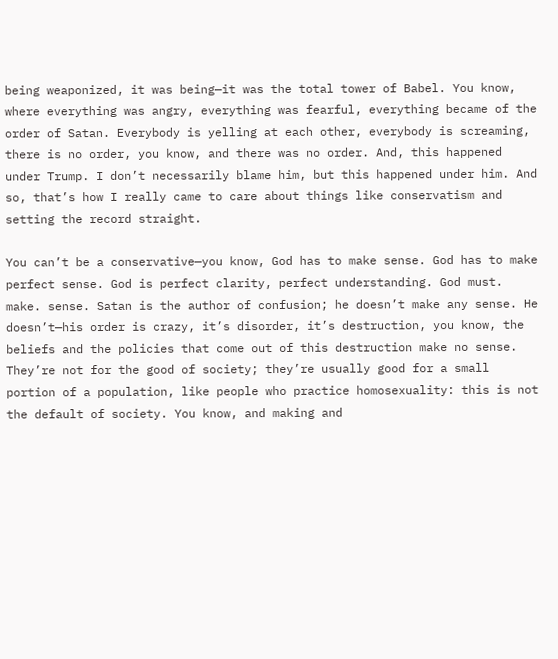being weaponized, it was being—it was the total tower of Babel. You know, where everything was angry, everything was fearful, everything became of the order of Satan. Everybody is yelling at each other, everybody is screaming, there is no order, you know, and there was no order. And, this happened under Trump. I don’t necessarily blame him, but this happened under him. And so, that’s how I really came to care about things like conservatism and setting the record straight.

You can’t be a conservative—you know, God has to make sense. God has to make perfect sense. God is perfect clarity, perfect understanding. God must. make. sense. Satan is the author of confusion; he doesn’t make any sense. He doesn’t—his order is crazy, it’s disorder, it’s destruction, you know, the beliefs and the policies that come out of this destruction make no sense. They’re not for the good of society; they’re usually good for a small portion of a population, like people who practice homosexuality: this is not the default of society. You know, and making and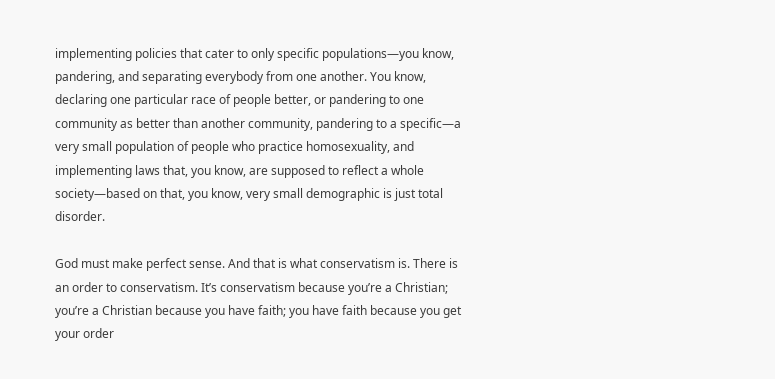implementing policies that cater to only specific populations—you know, pandering, and separating everybody from one another. You know, declaring one particular race of people better, or pandering to one community as better than another community, pandering to a specific—a very small population of people who practice homosexuality, and implementing laws that, you know, are supposed to reflect a whole society—based on that, you know, very small demographic is just total disorder.

God must make perfect sense. And that is what conservatism is. There is an order to conservatism. It’s conservatism because you’re a Christian; you’re a Christian because you have faith; you have faith because you get your order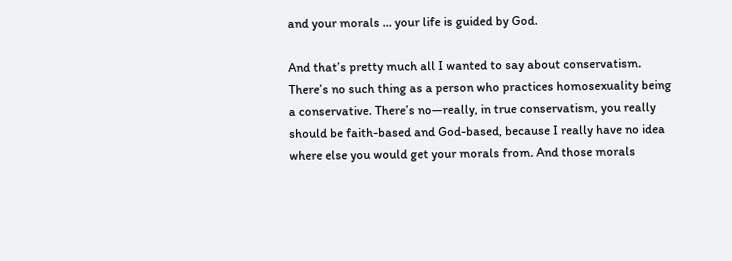and your morals … your life is guided by God.

And that’s pretty much all I wanted to say about conservatism. There’s no such thing as a person who practices homosexuality being a conservative. There’s no—really, in true conservatism, you really should be faith-based and God-based, because I really have no idea where else you would get your morals from. And those morals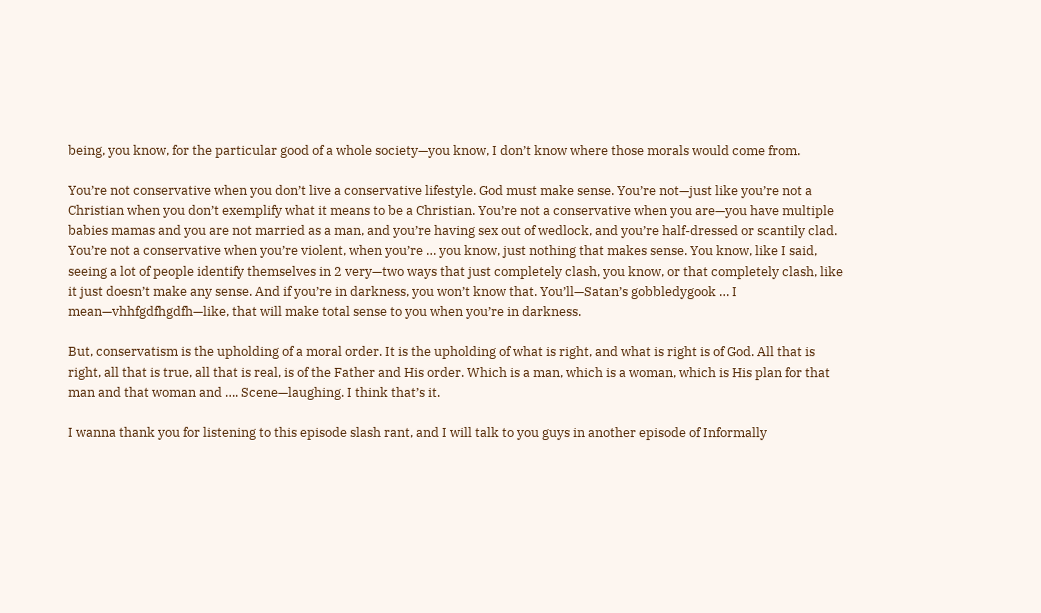being, you know, for the particular good of a whole society—you know, I don’t know where those morals would come from.

You’re not conservative when you don’t live a conservative lifestyle. God must make sense. You’re not—just like you’re not a Christian when you don’t exemplify what it means to be a Christian. You’re not a conservative when you are—you have multiple babies mamas and you are not married as a man, and you’re having sex out of wedlock, and you’re half-dressed or scantily clad. You’re not a conservative when you’re violent, when you’re … you know, just nothing that makes sense. You know, like I said, seeing a lot of people identify themselves in 2 very—two ways that just completely clash, you know, or that completely clash, like it just doesn’t make any sense. And if you’re in darkness, you won’t know that. You’ll—Satan’s gobbledygook … I mean—vhhfgdfhgdfh—like, that will make total sense to you when you’re in darkness.

But, conservatism is the upholding of a moral order. It is the upholding of what is right, and what is right is of God. All that is right, all that is true, all that is real, is of the Father and His order. Which is a man, which is a woman, which is His plan for that man and that woman and …. Scene—laughing. I think that’s it.

I wanna thank you for listening to this episode slash rant, and I will talk to you guys in another episode of Informally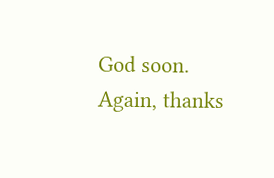God soon. Again, thanks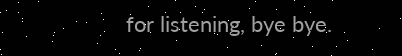for listening, bye bye.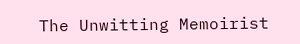The Unwitting Memoirist